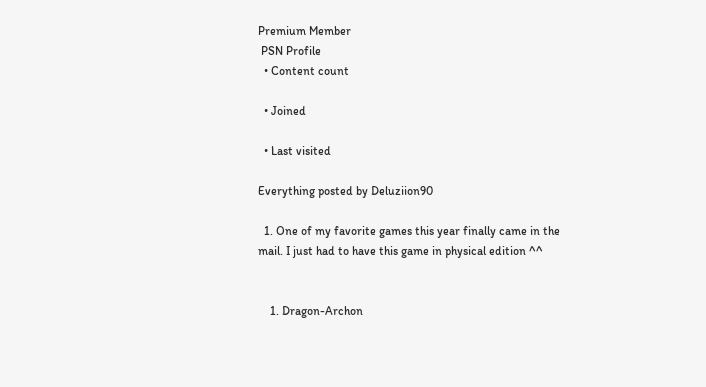Premium Member
 PSN Profile
  • Content count

  • Joined

  • Last visited

Everything posted by Deluziion90

  1. One of my favorite games this year finally came in the mail. I just had to have this game in physical edition ^^


    1. Dragon-Archon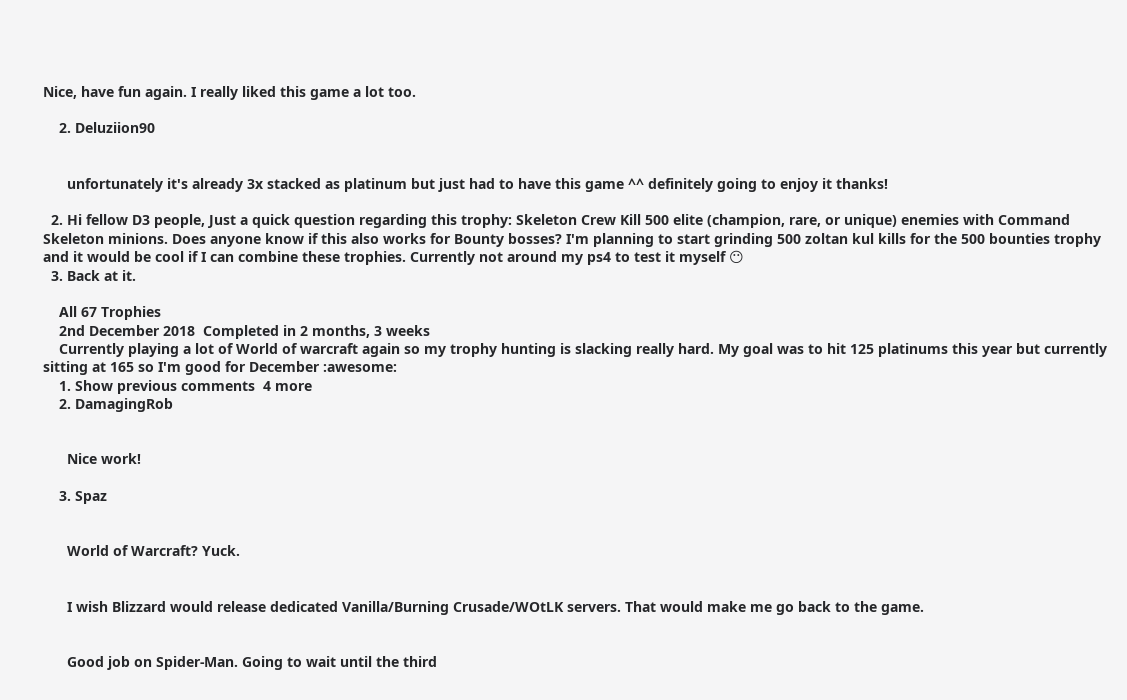Nice, have fun again. I really liked this game a lot too.

    2. Deluziion90


      unfortunately it's already 3x stacked as platinum but just had to have this game ^^ definitely going to enjoy it thanks!

  2. Hi fellow D3 people, Just a quick question regarding this trophy: Skeleton Crew Kill 500 elite (champion, rare, or unique) enemies with Command Skeleton minions. Does anyone know if this also works for Bounty bosses? I'm planning to start grinding 500 zoltan kul kills for the 500 bounties trophy and it would be cool if I can combine these trophies. Currently not around my ps4 to test it myself 😶
  3. Back at it.

    All 67 Trophies
    2nd December 2018  Completed in 2 months, 3 weeks
    Currently playing a lot of World of warcraft again so my trophy hunting is slacking really hard. My goal was to hit 125 platinums this year but currently sitting at 165 so I'm good for December :awesome:
    1. Show previous comments  4 more
    2. DamagingRob


      Nice work!

    3. Spaz


      World of Warcraft? Yuck.


      I wish Blizzard would release dedicated Vanilla/Burning Crusade/WOtLK servers. That would make me go back to the game.


      Good job on Spider-Man. Going to wait until the third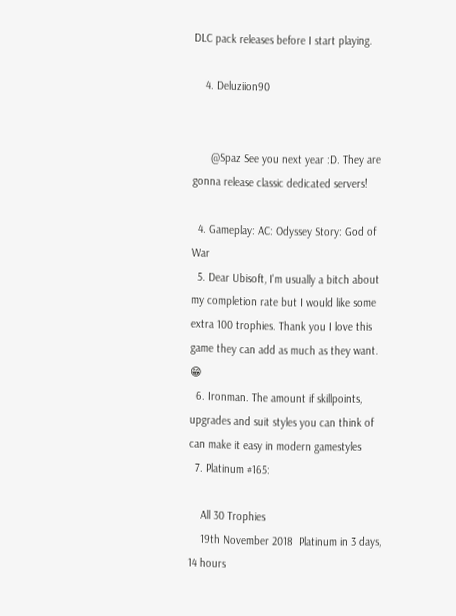DLC pack releases before I start playing.

    4. Deluziion90


      @Spaz See you next year :D. They are gonna release classic dedicated servers!

  4. Gameplay: AC: Odyssey Story: God of War
  5. Dear Ubisoft, I'm usually a bitch about my completion rate but I would like some extra 100 trophies. Thank you I love this game they can add as much as they want. 😁
  6. Ironman. The amount if skillpoints, upgrades and suit styles you can think of can make it easy in modern gamestyles
  7. Platinum #165:

    All 30 Trophies
    19th November 2018  Platinum in 3 days, 14 hours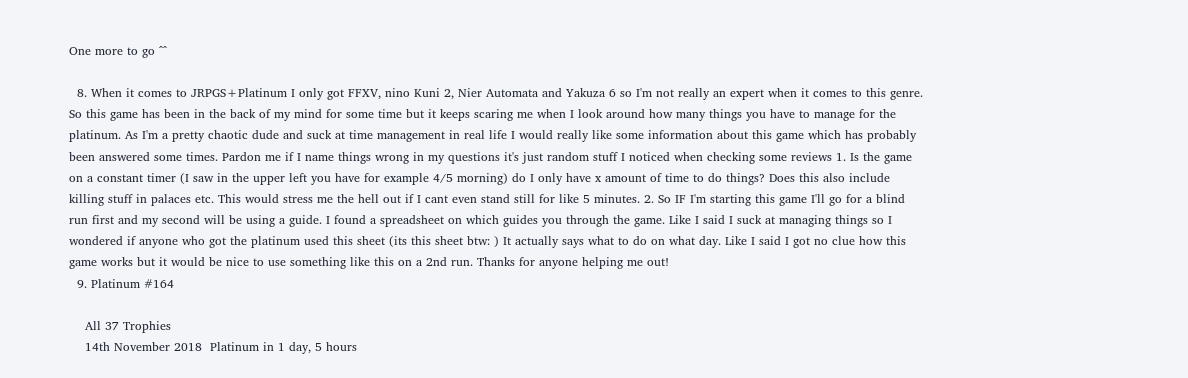One more to go ^^

  8. When it comes to JRPGS+Platinum I only got FFXV, nino Kuni 2, Nier Automata and Yakuza 6 so I'm not really an expert when it comes to this genre. So this game has been in the back of my mind for some time but it keeps scaring me when I look around how many things you have to manage for the platinum. As I'm a pretty chaotic dude and suck at time management in real life I would really like some information about this game which has probably been answered some times. Pardon me if I name things wrong in my questions it's just random stuff I noticed when checking some reviews 1. Is the game on a constant timer (I saw in the upper left you have for example 4/5 morning) do I only have x amount of time to do things? Does this also include killing stuff in palaces etc. This would stress me the hell out if I cant even stand still for like 5 minutes. 2. So IF I'm starting this game I'll go for a blind run first and my second will be using a guide. I found a spreadsheet on which guides you through the game. Like I said I suck at managing things so I wondered if anyone who got the platinum used this sheet (its this sheet btw: ) It actually says what to do on what day. Like I said I got no clue how this game works but it would be nice to use something like this on a 2nd run. Thanks for anyone helping me out!
  9. Platinum #164

    All 37 Trophies
    14th November 2018  Platinum in 1 day, 5 hours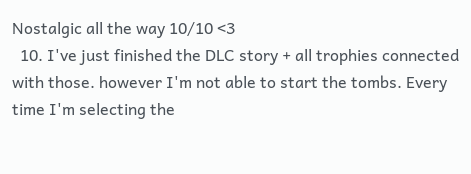Nostalgic all the way 10/10 <3
  10. I've just finished the DLC story + all trophies connected with those. however I'm not able to start the tombs. Every time I'm selecting the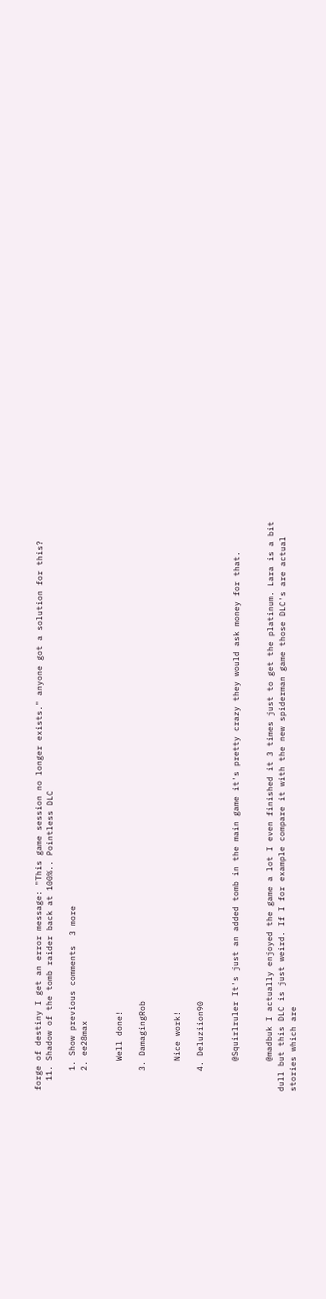forge of destiny I get an error message: "This game session no longer exists." anyone got a solution for this?
  11. Shadow of the tomb raider back at 100%.. Pointless DLC

    1. Show previous comments  3 more
    2. ee28max


      Well done!

    3. DamagingRob


      Nice work!

    4. Deluziion90


      @Squirlruler It's just an added tomb in the main game it's pretty crazy they would ask money for that.


      @madbuk I actually enjoyed the game a lot I even finished it 3 times just to get the platinum. Lara is a bit dull but this DLC is just weird. If I for example compare it with the new spiderman game those DLC's are actual stories which are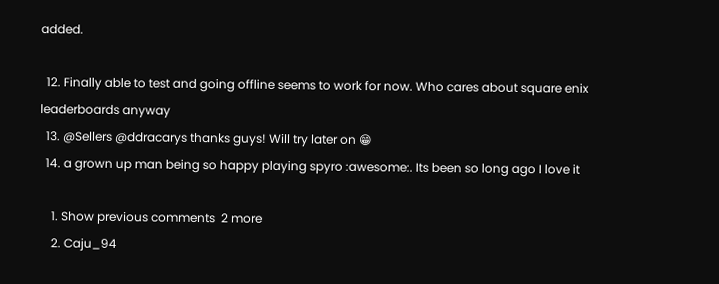added.

  12. Finally able to test and going offline seems to work for now. Who cares about square enix leaderboards anyway
  13. @Sellers @ddracarys thanks guys! Will try later on 😁
  14. a grown up man being so happy playing spyro :awesome:. Its been so long ago I love it

    1. Show previous comments  2 more
    2. Caju_94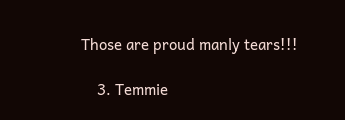Those are proud manly tears!!!

    3. Temmie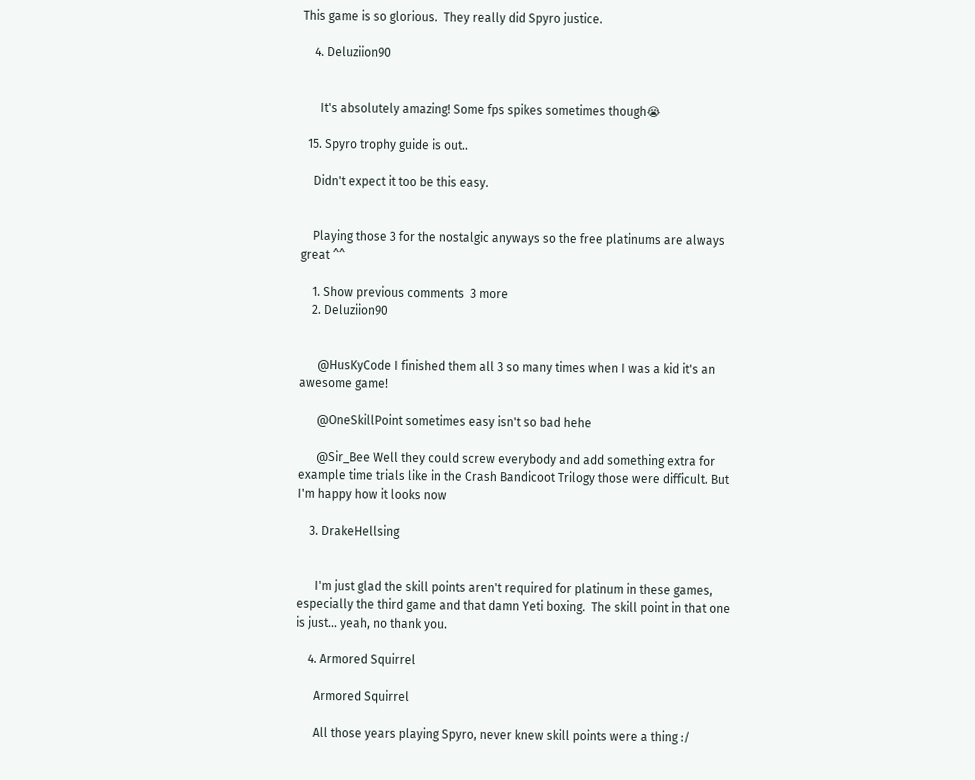This game is so glorious.  They really did Spyro justice.

    4. Deluziion90


      It's absolutely amazing! Some fps spikes sometimes though😭

  15. Spyro trophy guide is out..

    Didn't expect it too be this easy.


    Playing those 3 for the nostalgic anyways so the free platinums are always great ^^

    1. Show previous comments  3 more
    2. Deluziion90


      @HusKyCode I finished them all 3 so many times when I was a kid it's an awesome game!

      @OneSkillPoint sometimes easy isn't so bad hehe

      @Sir_Bee Well they could screw everybody and add something extra for example time trials like in the Crash Bandicoot Trilogy those were difficult. But I'm happy how it looks now

    3. DrakeHellsing


      I'm just glad the skill points aren't required for platinum in these games, especially the third game and that damn Yeti boxing.  The skill point in that one is just... yeah, no thank you.

    4. Armored Squirrel

      Armored Squirrel

      All those years playing Spyro, never knew skill points were a thing :/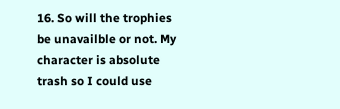16. So will the trophies be unavailble or not. My character is absolute trash so I could use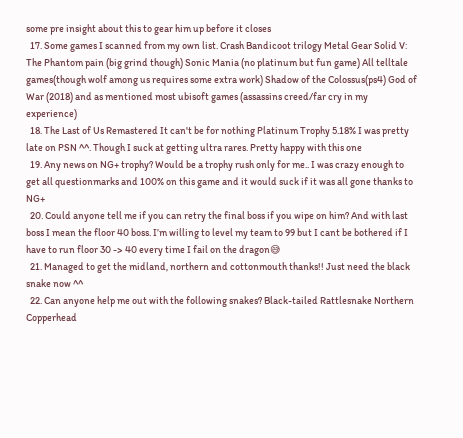some pre insight about this to gear him up before it closes
  17. Some games I scanned from my own list. Crash Bandicoot trilogy Metal Gear Solid V: The Phantom pain (big grind though) Sonic Mania (no platinum but fun game) All telltale games(though wolf among us requires some extra work) Shadow of the Colossus(ps4) God of War (2018) and as mentioned most ubisoft games (assassins creed/far cry in my experience)
  18. The Last of Us Remastered It can't be for nothing Platinum Trophy 5.18% I was pretty late on PSN ^^. Though I suck at getting ultra rares. Pretty happy with this one
  19. Any news on NG+ trophy? Would be a trophy rush only for me.. I was crazy enough to get all questionmarks and 100% on this game and it would suck if it was all gone thanks to NG+
  20. Could anyone tell me if you can retry the final boss if you wipe on him? And with last boss I mean the floor 40 boss. I’m willing to level my team to 99 but I cant be bothered if I have to run floor 30 -> 40 every time I fail on the dragon😅
  21. Managed to get the midland, northern and cottonmouth thanks!! Just need the black snake now ^^
  22. Can anyone help me out with the following snakes? Black-tailed Rattlesnake Northern Copperhead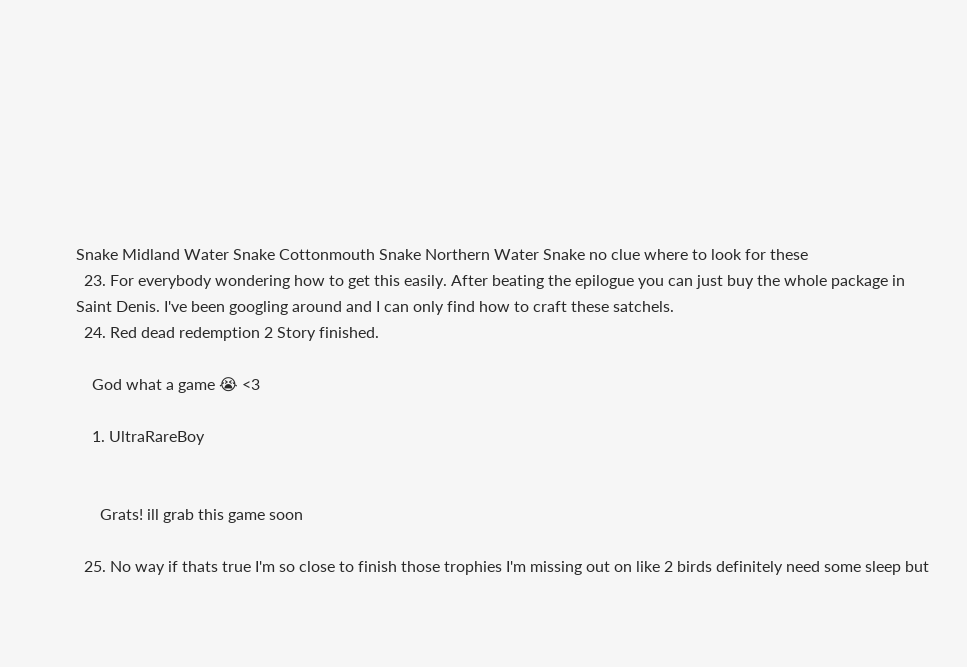Snake Midland Water Snake Cottonmouth Snake Northern Water Snake no clue where to look for these
  23. For everybody wondering how to get this easily. After beating the epilogue you can just buy the whole package in Saint Denis. I've been googling around and I can only find how to craft these satchels.
  24. Red dead redemption 2 Story finished.

    God what a game 😭 <3

    1. UltraRareBoy


      Grats! ill grab this game soon

  25. No way if thats true I'm so close to finish those trophies I'm missing out on like 2 birds definitely need some sleep but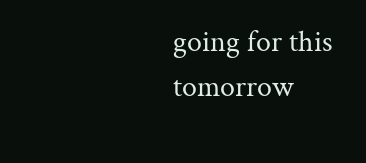going for this tomorrow